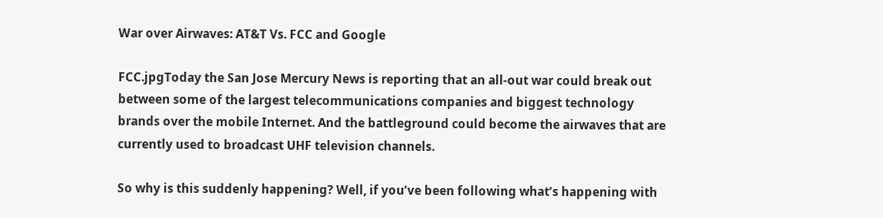War over Airwaves: AT&T Vs. FCC and Google

FCC.jpgToday the San Jose Mercury News is reporting that an all-out war could break out between some of the largest telecommunications companies and biggest technology brands over the mobile Internet. And the battleground could become the airwaves that are currently used to broadcast UHF television channels.

So why is this suddenly happening? Well, if you’ve been following what’s happening with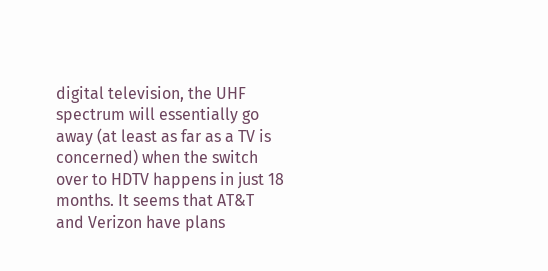digital television, the UHF spectrum will essentially go away (at least as far as a TV is concerned) when the switch over to HDTV happens in just 18 months. It seems that AT&T and Verizon have plans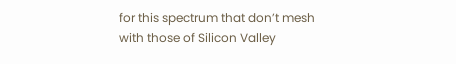for this spectrum that don’t mesh with those of Silicon Valley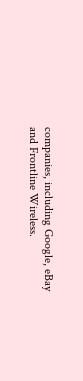companies, including Google, eBay and Frontline Wireless.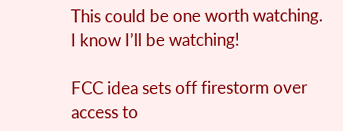This could be one worth watching. I know I’ll be watching!

FCC idea sets off firestorm over access to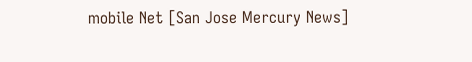mobile Net [San Jose Mercury News]